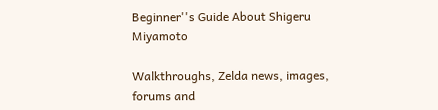Beginner''s Guide About Shigeru Miyamoto

Walkthroughs, Zelda news, images, forums and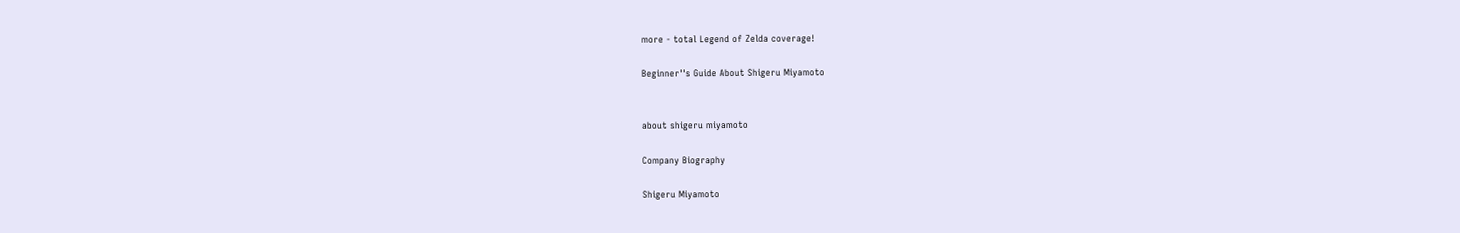more - total Legend of Zelda coverage!

Beginner''s Guide About Shigeru Miyamoto


about shigeru miyamoto

Company Biography

Shigeru Miyamoto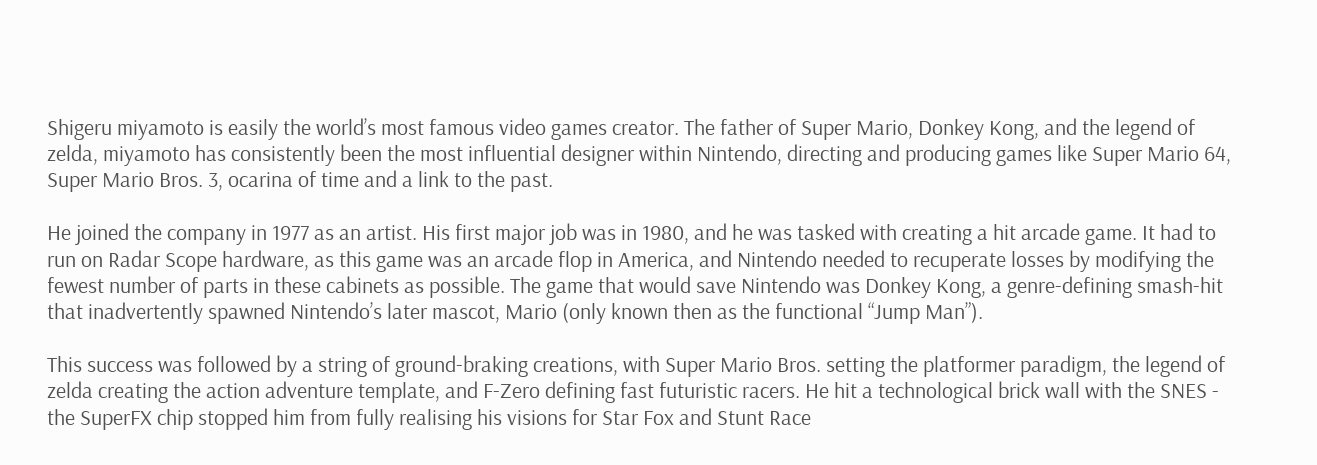Shigeru miyamoto is easily the world’s most famous video games creator. The father of Super Mario, Donkey Kong, and the legend of zelda, miyamoto has consistently been the most influential designer within Nintendo, directing and producing games like Super Mario 64, Super Mario Bros. 3, ocarina of time and a link to the past.

He joined the company in 1977 as an artist. His first major job was in 1980, and he was tasked with creating a hit arcade game. It had to run on Radar Scope hardware, as this game was an arcade flop in America, and Nintendo needed to recuperate losses by modifying the fewest number of parts in these cabinets as possible. The game that would save Nintendo was Donkey Kong, a genre-defining smash-hit that inadvertently spawned Nintendo’s later mascot, Mario (only known then as the functional “Jump Man”).

This success was followed by a string of ground-braking creations, with Super Mario Bros. setting the platformer paradigm, the legend of zelda creating the action adventure template, and F-Zero defining fast futuristic racers. He hit a technological brick wall with the SNES - the SuperFX chip stopped him from fully realising his visions for Star Fox and Stunt Race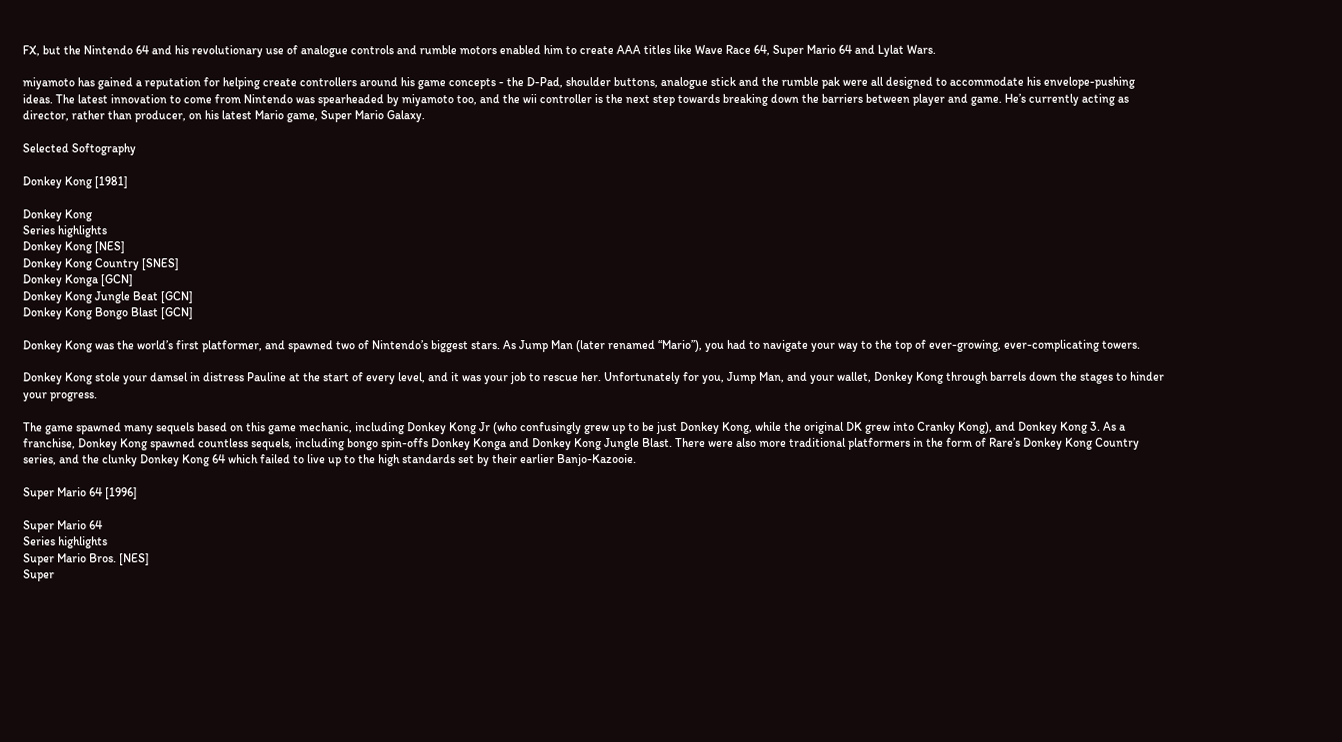FX, but the Nintendo 64 and his revolutionary use of analogue controls and rumble motors enabled him to create AAA titles like Wave Race 64, Super Mario 64 and Lylat Wars.

miyamoto has gained a reputation for helping create controllers around his game concepts - the D-Pad, shoulder buttons, analogue stick and the rumble pak were all designed to accommodate his envelope-pushing ideas. The latest innovation to come from Nintendo was spearheaded by miyamoto too, and the wii controller is the next step towards breaking down the barriers between player and game. He’s currently acting as director, rather than producer, on his latest Mario game, Super Mario Galaxy.

Selected Softography

Donkey Kong [1981]

Donkey Kong
Series highlights
Donkey Kong [NES]
Donkey Kong Country [SNES]
Donkey Konga [GCN]
Donkey Kong Jungle Beat [GCN]
Donkey Kong Bongo Blast [GCN]

Donkey Kong was the world’s first platformer, and spawned two of Nintendo’s biggest stars. As Jump Man (later renamed “Mario”), you had to navigate your way to the top of ever-growing, ever-complicating towers.

Donkey Kong stole your damsel in distress Pauline at the start of every level, and it was your job to rescue her. Unfortunately for you, Jump Man, and your wallet, Donkey Kong through barrels down the stages to hinder your progress.

The game spawned many sequels based on this game mechanic, including Donkey Kong Jr (who confusingly grew up to be just Donkey Kong, while the original DK grew into Cranky Kong), and Donkey Kong 3. As a franchise, Donkey Kong spawned countless sequels, including bongo spin-offs Donkey Konga and Donkey Kong Jungle Blast. There were also more traditional platformers in the form of Rare’s Donkey Kong Country series, and the clunky Donkey Kong 64 which failed to live up to the high standards set by their earlier Banjo-Kazooie.

Super Mario 64 [1996]

Super Mario 64
Series highlights
Super Mario Bros. [NES]
Super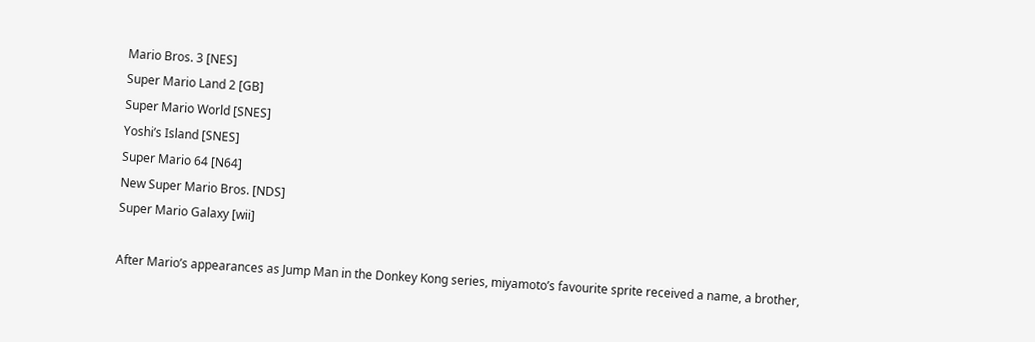Mario Bros. 3 [NES]
Super Mario Land 2 [GB]
Super Mario World [SNES]
Yoshi’s Island [SNES]
Super Mario 64 [N64]
New Super Mario Bros. [NDS]
Super Mario Galaxy [wii]

After Mario’s appearances as Jump Man in the Donkey Kong series, miyamoto’s favourite sprite received a name, a brother,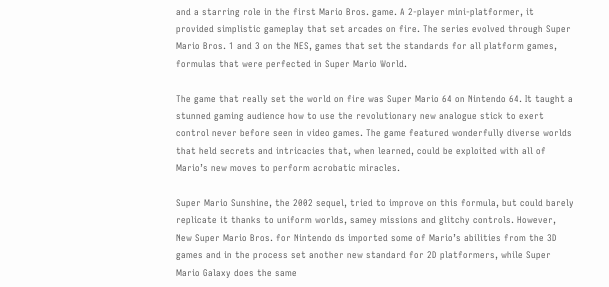and a starring role in the first Mario Bros. game. A 2-player mini-platformer, it provided simplistic gameplay that set arcades on fire. The series evolved through Super Mario Bros. 1 and 3 on the NES, games that set the standards for all platform games, formulas that were perfected in Super Mario World.

The game that really set the world on fire was Super Mario 64 on Nintendo 64. It taught a stunned gaming audience how to use the revolutionary new analogue stick to exert control never before seen in video games. The game featured wonderfully diverse worlds that held secrets and intricacies that, when learned, could be exploited with all of Mario’s new moves to perform acrobatic miracles.

Super Mario Sunshine, the 2002 sequel, tried to improve on this formula, but could barely replicate it thanks to uniform worlds, samey missions and glitchy controls. However, New Super Mario Bros. for Nintendo ds imported some of Mario’s abilities from the 3D games and in the process set another new standard for 2D platformers, while Super Mario Galaxy does the same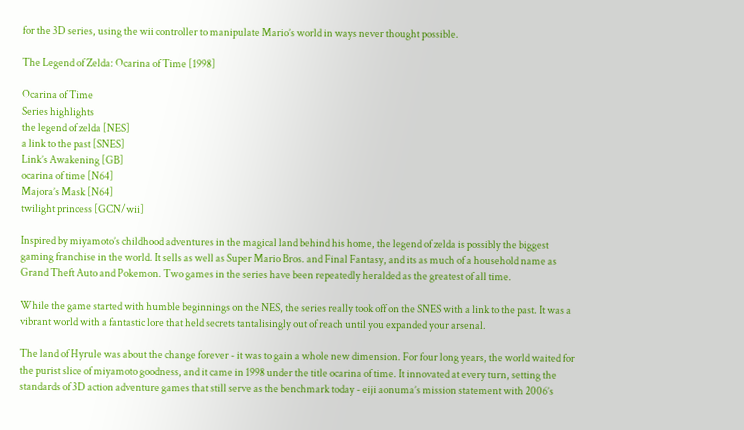for the 3D series, using the wii controller to manipulate Mario’s world in ways never thought possible.

The Legend of Zelda: Ocarina of Time [1998]

Ocarina of Time
Series highlights
the legend of zelda [NES]
a link to the past [SNES]
Link’s Awakening [GB]
ocarina of time [N64]
Majora’s Mask [N64]
twilight princess [GCN/wii]

Inspired by miyamoto’s childhood adventures in the magical land behind his home, the legend of zelda is possibly the biggest gaming franchise in the world. It sells as well as Super Mario Bros. and Final Fantasy, and its as much of a household name as Grand Theft Auto and Pokemon. Two games in the series have been repeatedly heralded as the greatest of all time.

While the game started with humble beginnings on the NES, the series really took off on the SNES with a link to the past. It was a vibrant world with a fantastic lore that held secrets tantalisingly out of reach until you expanded your arsenal.

The land of Hyrule was about the change forever - it was to gain a whole new dimension. For four long years, the world waited for the purist slice of miyamoto goodness, and it came in 1998 under the title ocarina of time. It innovated at every turn, setting the standards of 3D action adventure games that still serve as the benchmark today - eiji aonuma’s mission statement with 2006’s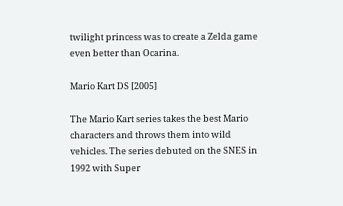twilight princess was to create a Zelda game even better than Ocarina.

Mario Kart DS [2005]

The Mario Kart series takes the best Mario characters and throws them into wild vehicles. The series debuted on the SNES in 1992 with Super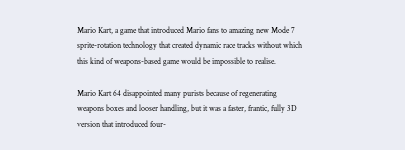Mario Kart, a game that introduced Mario fans to amazing new Mode 7 sprite-rotation technology that created dynamic race tracks without which this kind of weapons-based game would be impossible to realise.

Mario Kart 64 disappointed many purists because of regenerating weapons boxes and looser handling, but it was a faster, frantic, fully 3D version that introduced four-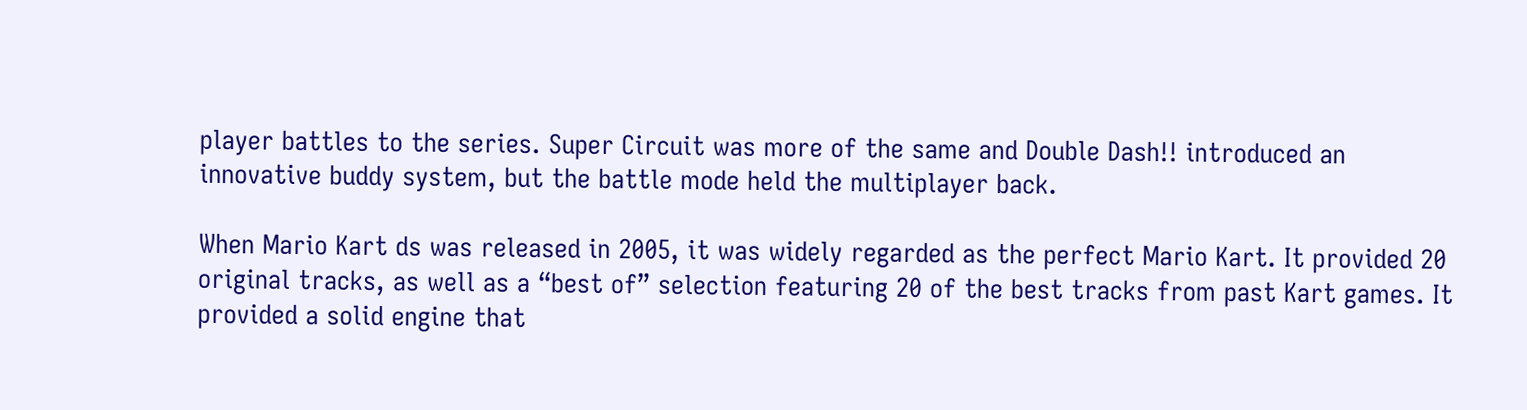player battles to the series. Super Circuit was more of the same and Double Dash!! introduced an innovative buddy system, but the battle mode held the multiplayer back.

When Mario Kart ds was released in 2005, it was widely regarded as the perfect Mario Kart. It provided 20 original tracks, as well as a “best of” selection featuring 20 of the best tracks from past Kart games. It provided a solid engine that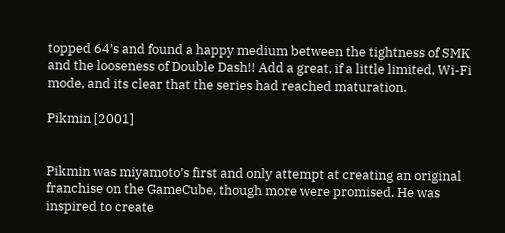topped 64’s and found a happy medium between the tightness of SMK and the looseness of Double Dash!! Add a great, if a little limited, Wi-Fi mode, and its clear that the series had reached maturation.

Pikmin [2001]


Pikmin was miyamoto’s first and only attempt at creating an original franchise on the GameCube, though more were promised. He was inspired to create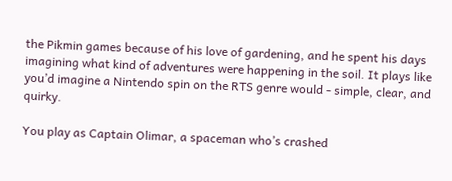the Pikmin games because of his love of gardening, and he spent his days imagining what kind of adventures were happening in the soil. It plays like you’d imagine a Nintendo spin on the RTS genre would - simple, clear, and quirky.

You play as Captain Olimar, a spaceman who’s crashed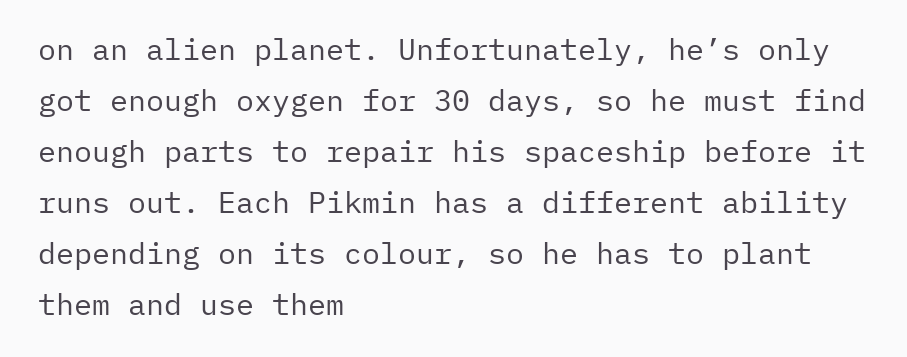on an alien planet. Unfortunately, he’s only got enough oxygen for 30 days, so he must find enough parts to repair his spaceship before it runs out. Each Pikmin has a different ability depending on its colour, so he has to plant them and use them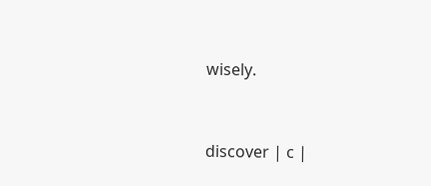wisely.


discover | c |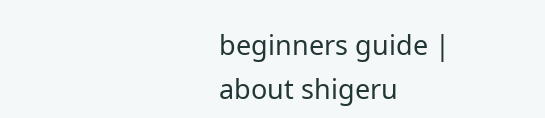beginners guide | about shigeru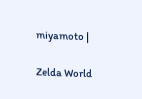miyamoto |

Zelda World